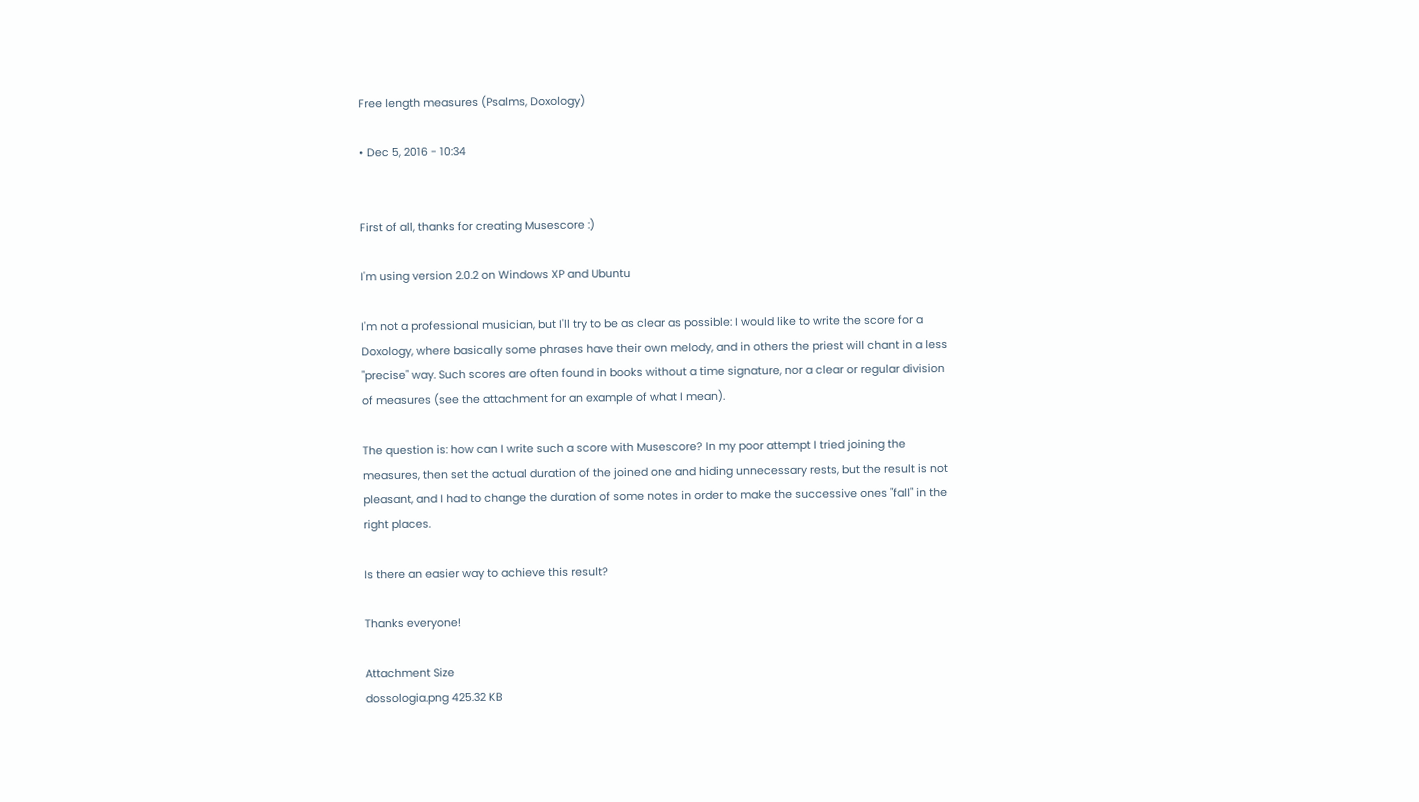Free length measures (Psalms, Doxology)

• Dec 5, 2016 - 10:34


First of all, thanks for creating Musescore :)

I'm using version 2.0.2 on Windows XP and Ubuntu

I'm not a professional musician, but I'll try to be as clear as possible: I would like to write the score for a Doxology, where basically some phrases have their own melody, and in others the priest will chant in a less "precise" way. Such scores are often found in books without a time signature, nor a clear or regular division of measures (see the attachment for an example of what I mean).

The question is: how can I write such a score with Musescore? In my poor attempt I tried joining the measures, then set the actual duration of the joined one and hiding unnecessary rests, but the result is not pleasant, and I had to change the duration of some notes in order to make the successive ones "fall" in the right places.

Is there an easier way to achieve this result?

Thanks everyone!

Attachment Size
dossologia.png 425.32 KB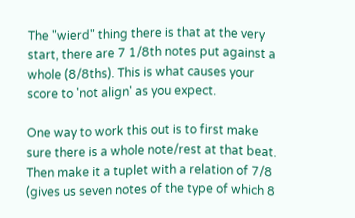The "wierd" thing there is that at the very start, there are 7 1/8th notes put against a whole (8/8ths). This is what causes your score to 'not align' as you expect.

One way to work this out is to first make sure there is a whole note/rest at that beat. Then make it a tuplet with a relation of 7/8 (gives us seven notes of the type of which 8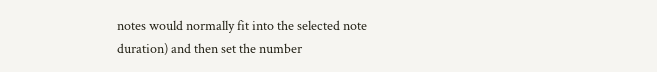notes would normally fit into the selected note duration) and then set the number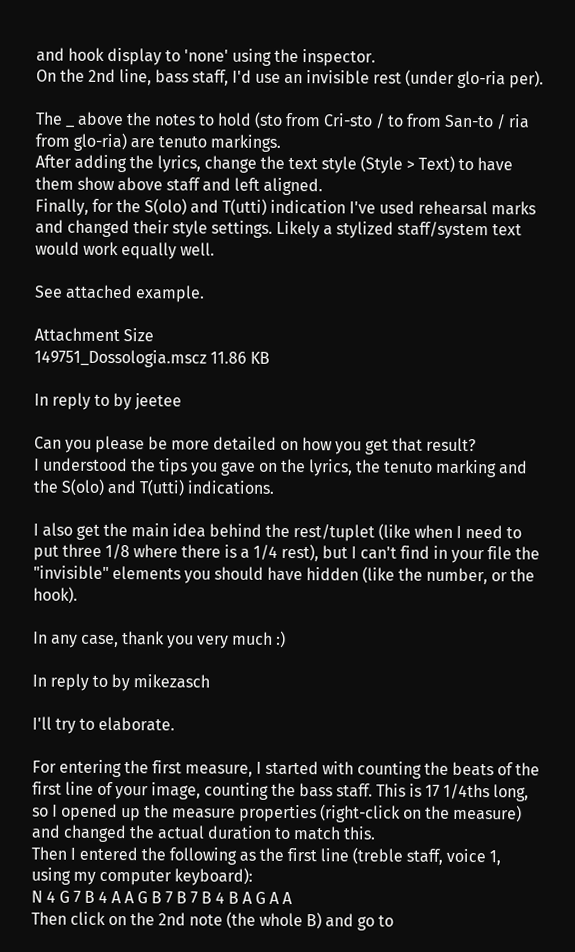and hook display to 'none' using the inspector.
On the 2nd line, bass staff, I'd use an invisible rest (under glo-ria per).

The _ above the notes to hold (sto from Cri-sto / to from San-to / ria from glo-ria) are tenuto markings.
After adding the lyrics, change the text style (Style > Text) to have them show above staff and left aligned.
Finally, for the S(olo) and T(utti) indication I've used rehearsal marks and changed their style settings. Likely a stylized staff/system text would work equally well.

See attached example.

Attachment Size
149751_Dossologia.mscz 11.86 KB

In reply to by jeetee

Can you please be more detailed on how you get that result?
I understood the tips you gave on the lyrics, the tenuto marking and the S(olo) and T(utti) indications.

I also get the main idea behind the rest/tuplet (like when I need to put three 1/8 where there is a 1/4 rest), but I can't find in your file the "invisible" elements you should have hidden (like the number, or the hook).

In any case, thank you very much :)

In reply to by mikezasch

I'll try to elaborate.

For entering the first measure, I started with counting the beats of the first line of your image, counting the bass staff. This is 17 1/4ths long, so I opened up the measure properties (right-click on the measure) and changed the actual duration to match this.
Then I entered the following as the first line (treble staff, voice 1, using my computer keyboard):
N 4 G 7 B 4 A A G B 7 B 7 B 4 B A G A A
Then click on the 2nd note (the whole B) and go to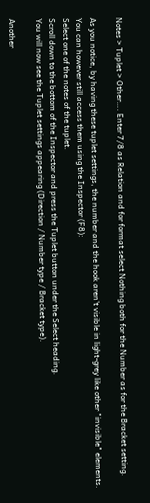Notes > Tuplet > Other…. Enter 7/8 as Relation and for format select Nothing both for the Number as for the Bracket setting.

As you notice, by having these tuplet settings, the number and the hook aren't visible in light-grey like other "invisible" elements. You can however still access them using the Inspector (F8):
Select one of the notes of the tuplet.
Scroll down to the bottom of the Inspector and press the Tuplet button under the Select heading.
You will now see the Tuplet settings appearing (Direction / Number type / Bracket type).

Another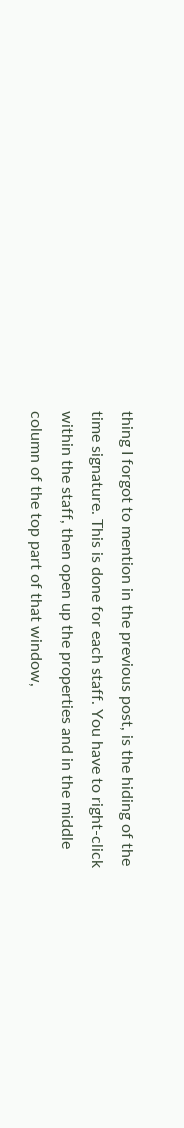thing I forgot to mention in the previous post, is the hiding of the time signature. This is done for each staff. You have to right-click within the staff, then open up the properties and in the middle column of the top part of that window,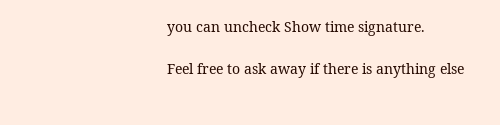you can uncheck Show time signature.

Feel free to ask away if there is anything else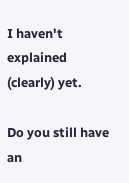I haven't explained (clearly) yet.

Do you still have an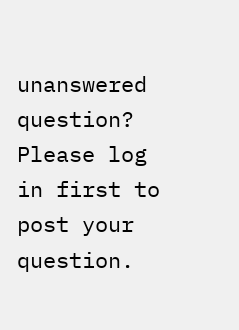unanswered question? Please log in first to post your question.